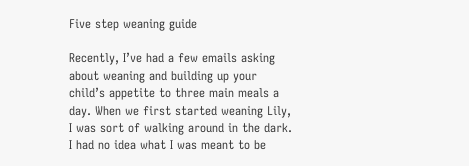Five step weaning guide

Recently, I’ve had a few emails asking about weaning and building up your child’s appetite to three main meals a day. When we first started weaning Lily, I was sort of walking around in the dark. I had no idea what I was meant to be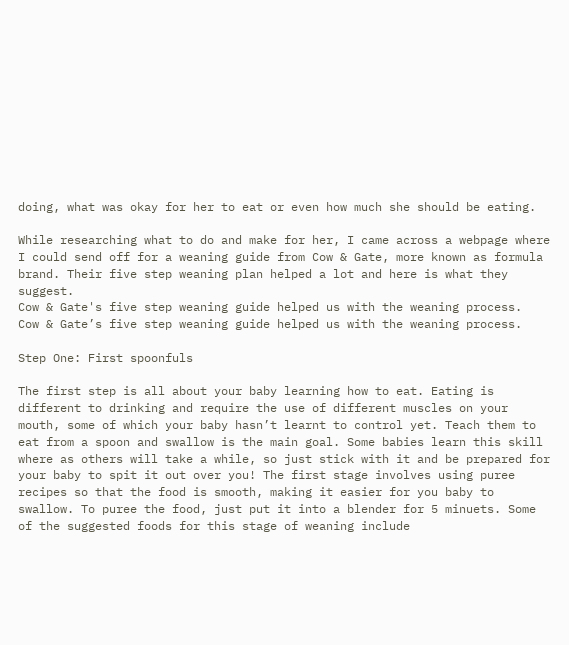doing, what was okay for her to eat or even how much she should be eating.

While researching what to do and make for her, I came across a webpage where I could send off for a weaning guide from Cow & Gate, more known as formula brand. Their five step weaning plan helped a lot and here is what they suggest.
Cow & Gate's five step weaning guide helped us with the weaning process.
Cow & Gate’s five step weaning guide helped us with the weaning process.

Step One: First spoonfuls

The first step is all about your baby learning how to eat. Eating is different to drinking and require the use of different muscles on your mouth, some of which your baby hasn’t learnt to control yet. Teach them to eat from a spoon and swallow is the main goal. Some babies learn this skill where as others will take a while, so just stick with it and be prepared for your baby to spit it out over you! The first stage involves using puree recipes so that the food is smooth, making it easier for you baby to swallow. To puree the food, just put it into a blender for 5 minuets. Some of the suggested foods for this stage of weaning include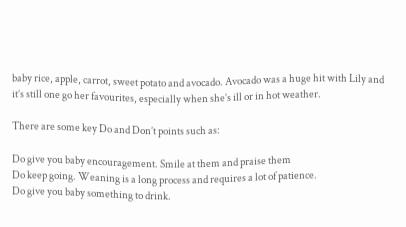baby rice, apple, carrot, sweet potato and avocado. Avocado was a huge hit with Lily and it’s still one go her favourites, especially when she’s ill or in hot weather.

There are some key Do and Don’t points such as:

Do give you baby encouragement. Smile at them and praise them
Do keep going. Weaning is a long process and requires a lot of patience.
Do give you baby something to drink.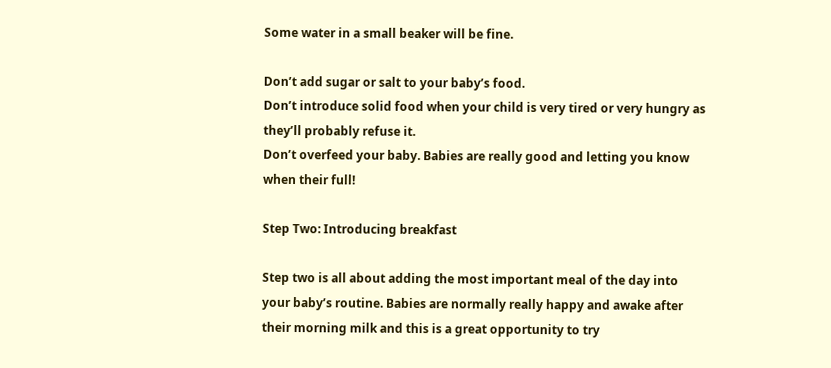Some water in a small beaker will be fine.

Don’t add sugar or salt to your baby’s food.
Don’t introduce solid food when your child is very tired or very hungry as they’ll probably refuse it.
Don’t overfeed your baby. Babies are really good and letting you know when their full!

Step Two: Introducing breakfast

Step two is all about adding the most important meal of the day into your baby’s routine. Babies are normally really happy and awake after their morning milk and this is a great opportunity to try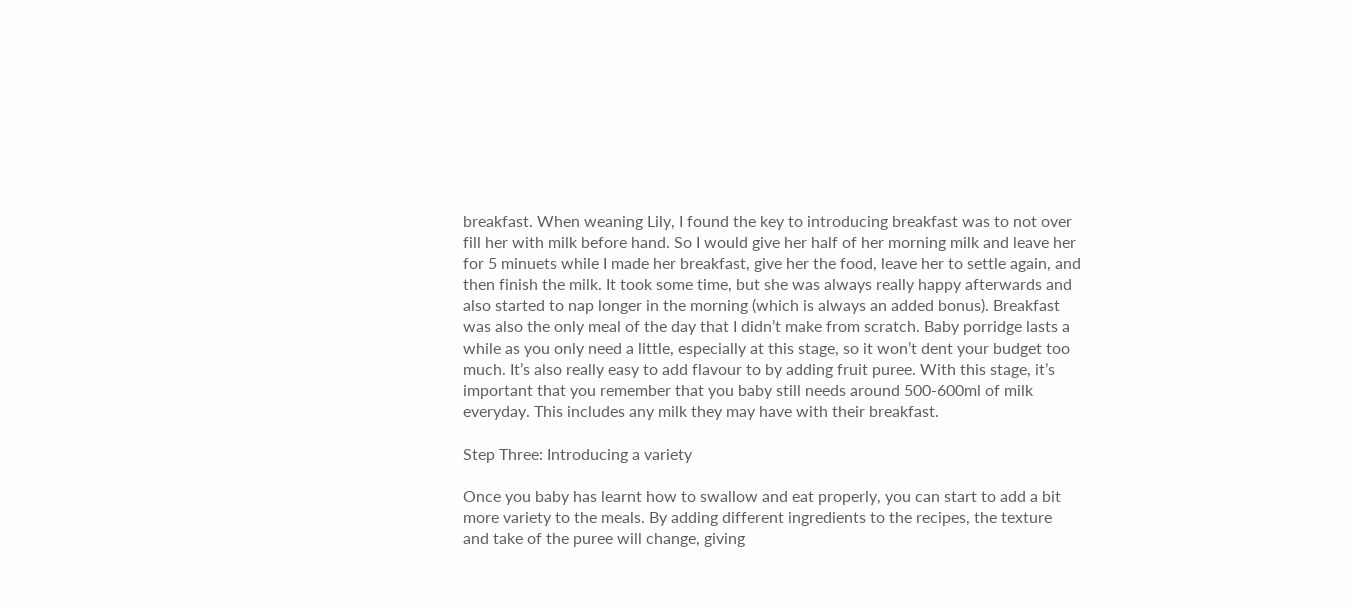breakfast. When weaning Lily, I found the key to introducing breakfast was to not over fill her with milk before hand. So I would give her half of her morning milk and leave her for 5 minuets while I made her breakfast, give her the food, leave her to settle again, and then finish the milk. It took some time, but she was always really happy afterwards and also started to nap longer in the morning (which is always an added bonus). Breakfast was also the only meal of the day that I didn’t make from scratch. Baby porridge lasts a while as you only need a little, especially at this stage, so it won’t dent your budget too much. It’s also really easy to add flavour to by adding fruit puree. With this stage, it’s important that you remember that you baby still needs around 500-600ml of milk everyday. This includes any milk they may have with their breakfast.

Step Three: Introducing a variety

Once you baby has learnt how to swallow and eat properly, you can start to add a bit more variety to the meals. By adding different ingredients to the recipes, the texture and take of the puree will change, giving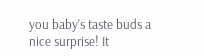you baby’s taste buds a nice surprise! It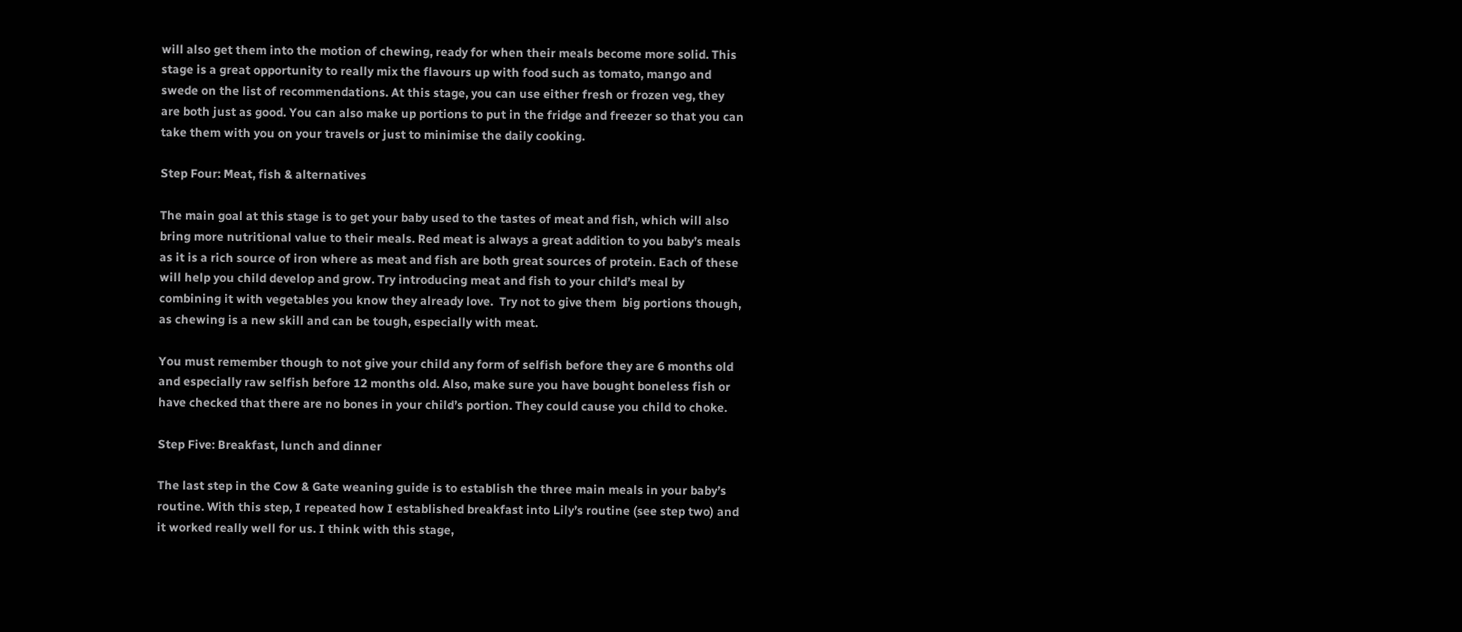will also get them into the motion of chewing, ready for when their meals become more solid. This stage is a great opportunity to really mix the flavours up with food such as tomato, mango and swede on the list of recommendations. At this stage, you can use either fresh or frozen veg, they are both just as good. You can also make up portions to put in the fridge and freezer so that you can take them with you on your travels or just to minimise the daily cooking.

Step Four: Meat, fish & alternatives

The main goal at this stage is to get your baby used to the tastes of meat and fish, which will also bring more nutritional value to their meals. Red meat is always a great addition to you baby’s meals as it is a rich source of iron where as meat and fish are both great sources of protein. Each of these will help you child develop and grow. Try introducing meat and fish to your child’s meal by combining it with vegetables you know they already love.  Try not to give them  big portions though, as chewing is a new skill and can be tough, especially with meat.

You must remember though to not give your child any form of selfish before they are 6 months old and especially raw selfish before 12 months old. Also, make sure you have bought boneless fish or have checked that there are no bones in your child’s portion. They could cause you child to choke.

Step Five: Breakfast, lunch and dinner

The last step in the Cow & Gate weaning guide is to establish the three main meals in your baby’s routine. With this step, I repeated how I established breakfast into Lily’s routine (see step two) and it worked really well for us. I think with this stage,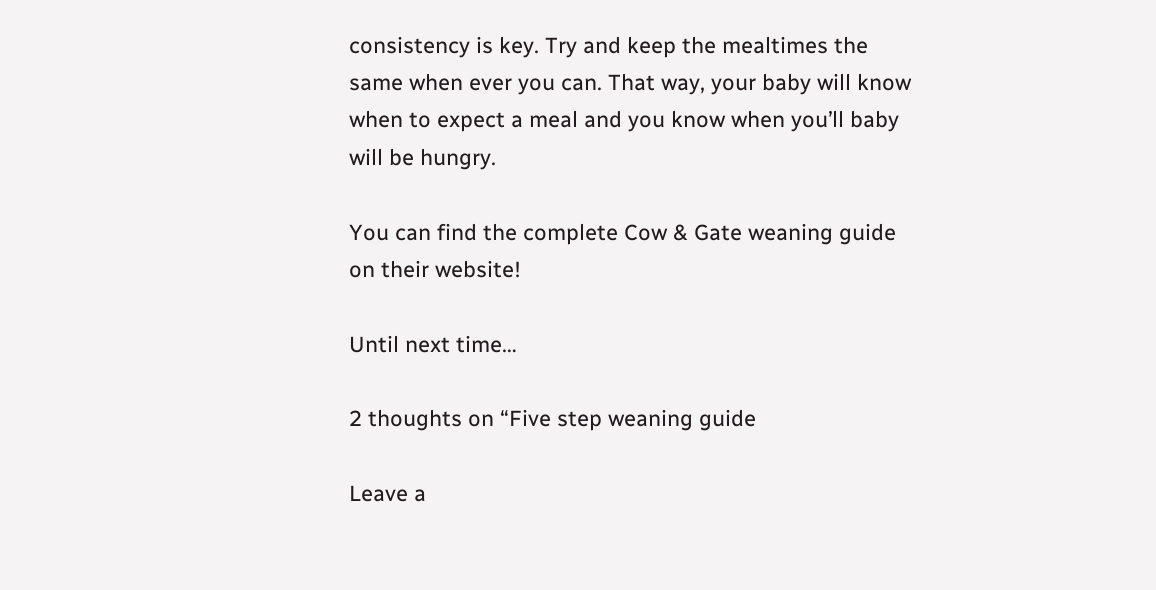consistency is key. Try and keep the mealtimes the same when ever you can. That way, your baby will know when to expect a meal and you know when you’ll baby will be hungry.

You can find the complete Cow & Gate weaning guide on their website!

Until next time…

2 thoughts on “Five step weaning guide

Leave a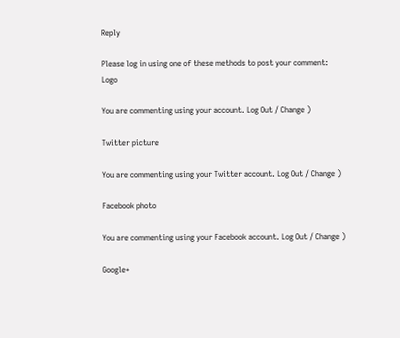Reply

Please log in using one of these methods to post your comment: Logo

You are commenting using your account. Log Out / Change )

Twitter picture

You are commenting using your Twitter account. Log Out / Change )

Facebook photo

You are commenting using your Facebook account. Log Out / Change )

Google+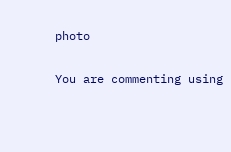photo

You are commenting using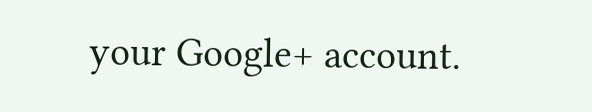your Google+ account.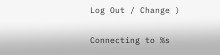Log Out / Change )

Connecting to %s